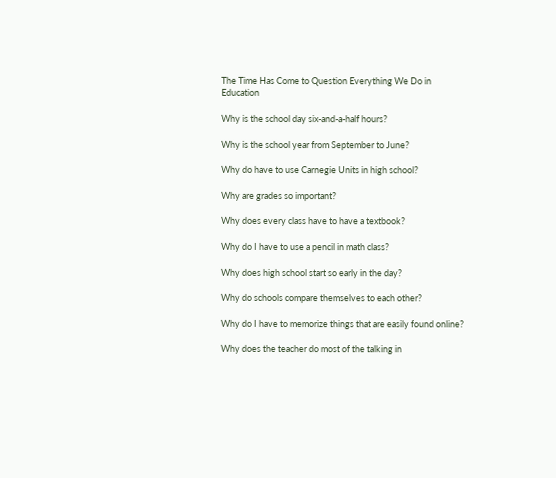The Time Has Come to Question Everything We Do in Education

Why is the school day six-and-a-half hours?

Why is the school year from September to June?

Why do have to use Carnegie Units in high school?

Why are grades so important?

Why does every class have to have a textbook?

Why do I have to use a pencil in math class?

Why does high school start so early in the day?

Why do schools compare themselves to each other?

Why do I have to memorize things that are easily found online?

Why does the teacher do most of the talking in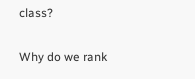class?

Why do we rank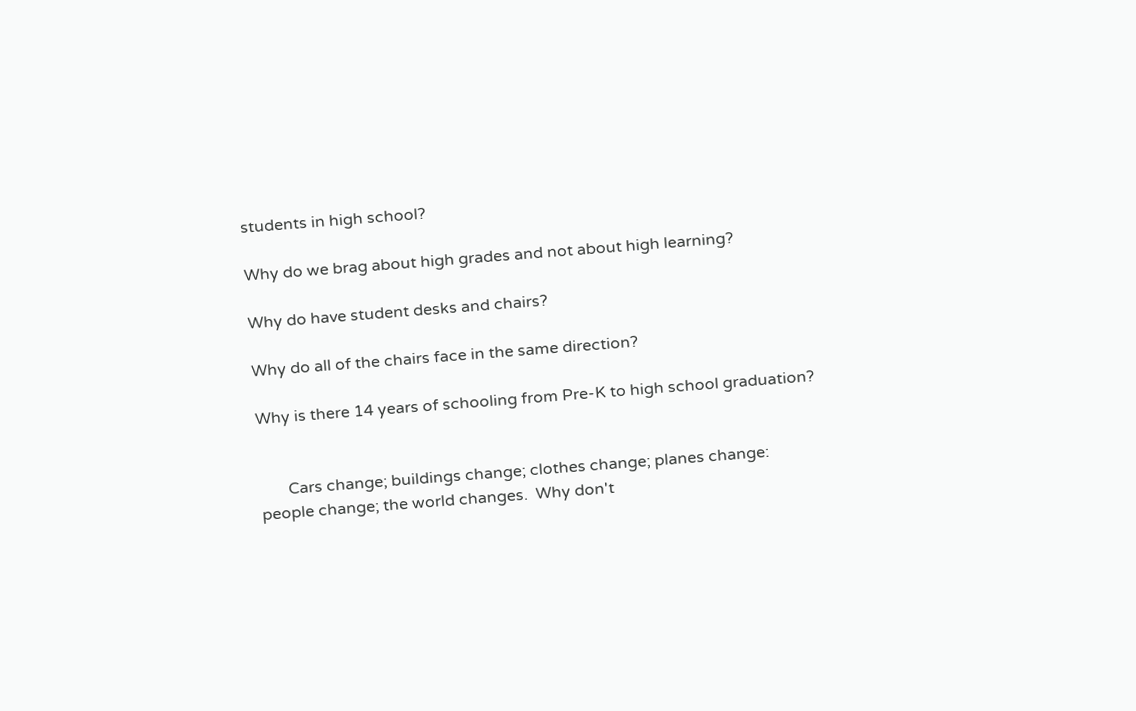students in high school?

Why do we brag about high grades and not about high learning?

Why do have student desks and chairs?

Why do all of the chairs face in the same direction?

Why is there 14 years of schooling from Pre-K to high school graduation?


       Cars change; buildings change; clothes change; planes change: people change; the world changes.  Why don't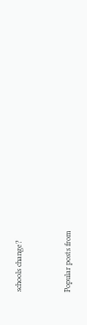schools change?


Popular posts from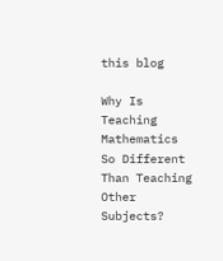this blog

Why Is Teaching Mathematics So Different Than Teaching Other Subjects?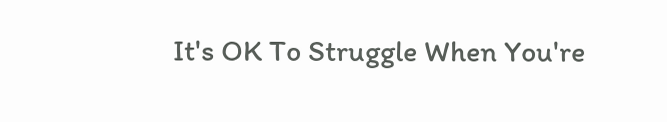It's OK To Struggle When You're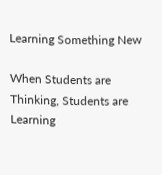Learning Something New

When Students are Thinking, Students are Learning